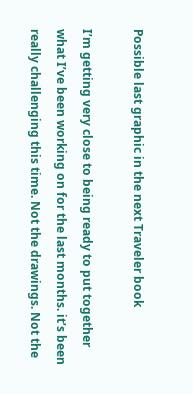Possible last graphic in the next Traveler book

I’m getting very close to being ready to put together what I’ve been working on for the last months. it’s been really challenging this time. Not the drawings. Not the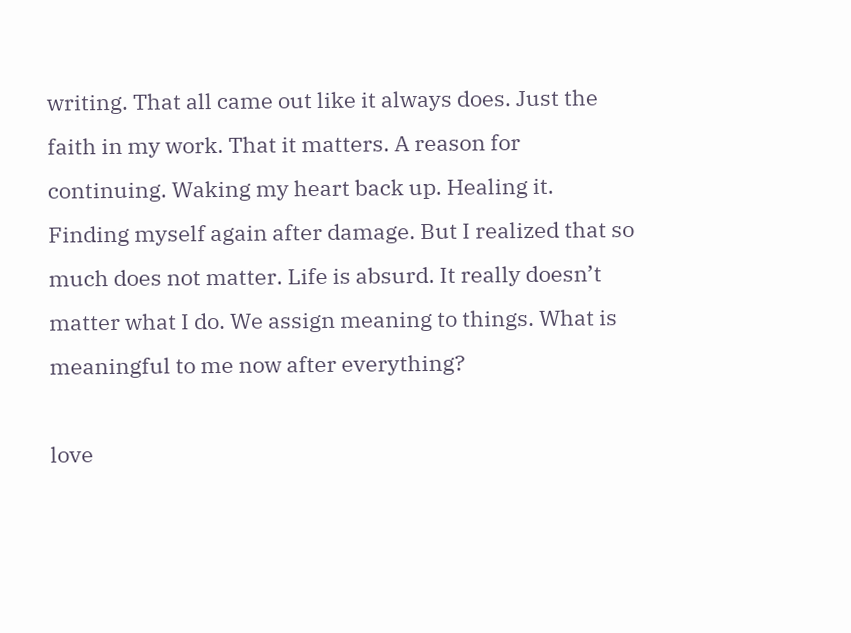writing. That all came out like it always does. Just the faith in my work. That it matters. A reason for continuing. Waking my heart back up. Healing it. Finding myself again after damage. But I realized that so much does not matter. Life is absurd. It really doesn’t matter what I do. We assign meaning to things. What is meaningful to me now after everything?

love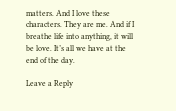matters. And I love these characters. They are me. And if I breathe life into anything, it will be love. It’s all we have at the end of the day.

Leave a Reply